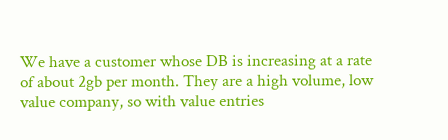We have a customer whose DB is increasing at a rate of about 2gb per month. They are a high volume, low value company, so with value entries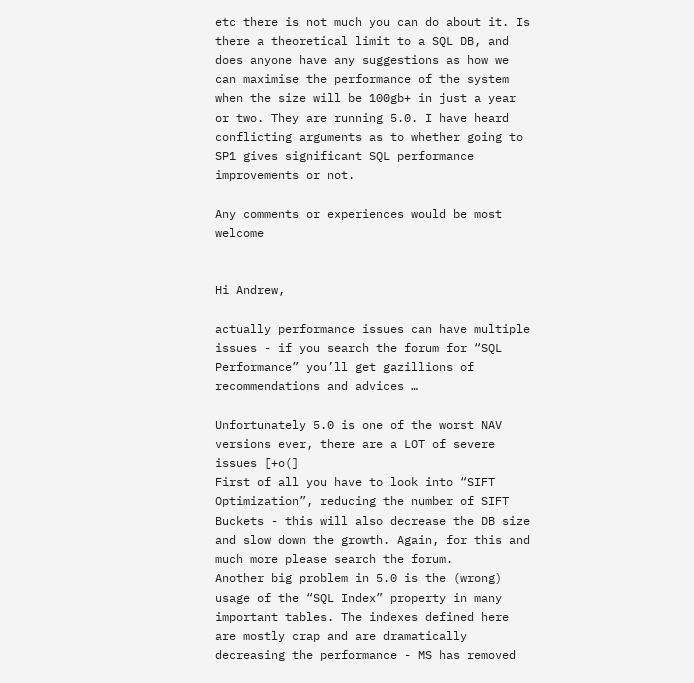etc there is not much you can do about it. Is there a theoretical limit to a SQL DB, and does anyone have any suggestions as how we can maximise the performance of the system when the size will be 100gb+ in just a year or two. They are running 5.0. I have heard conflicting arguments as to whether going to SP1 gives significant SQL performance improvements or not.

Any comments or experiences would be most welcome


Hi Andrew,

actually performance issues can have multiple issues - if you search the forum for “SQL Performance” you’ll get gazillions of recommendations and advices …

Unfortunately 5.0 is one of the worst NAV versions ever, there are a LOT of severe issues [+o(]
First of all you have to look into “SIFT Optimization”, reducing the number of SIFT Buckets - this will also decrease the DB size and slow down the growth. Again, for this and much more please search the forum.
Another big problem in 5.0 is the (wrong) usage of the “SQL Index” property in many important tables. The indexes defined here are mostly crap and are dramatically decreasing the performance - MS has removed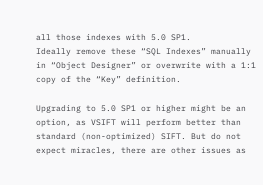all those indexes with 5.0 SP1.
Ideally remove these “SQL Indexes” manually in “Object Designer” or overwrite with a 1:1 copy of the “Key” definition.

Upgrading to 5.0 SP1 or higher might be an option, as VSIFT will perform better than standard (non-optimized) SIFT. But do not expect miracles, there are other issues as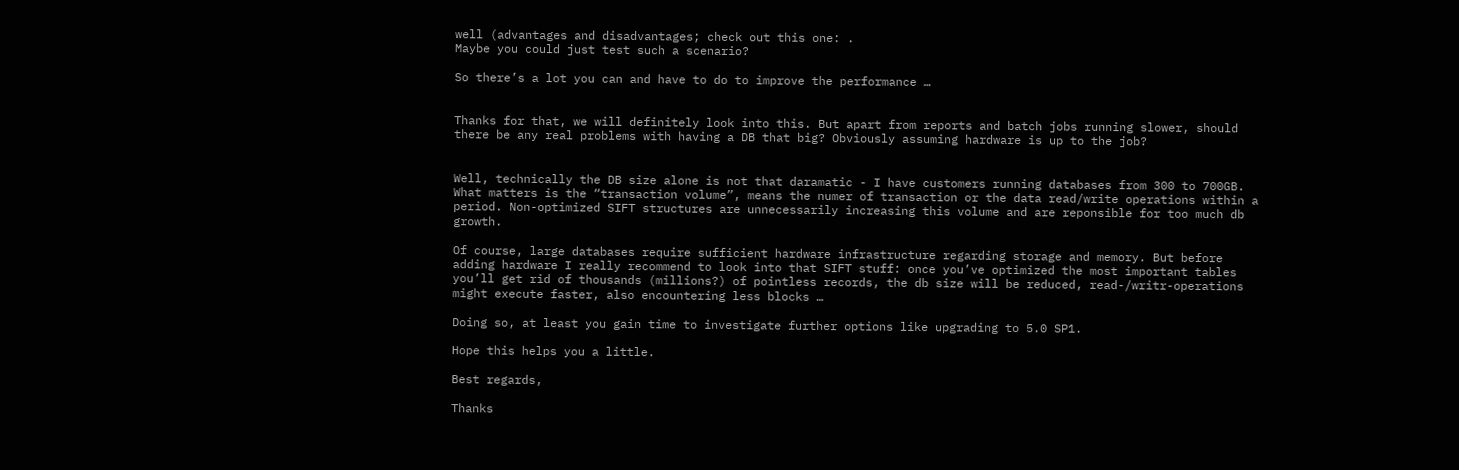well (advantages and disadvantages; check out this one: .
Maybe you could just test such a scenario?

So there’s a lot you can and have to do to improve the performance …


Thanks for that, we will definitely look into this. But apart from reports and batch jobs running slower, should there be any real problems with having a DB that big? Obviously assuming hardware is up to the job?


Well, technically the DB size alone is not that daramatic - I have customers running databases from 300 to 700GB. What matters is the “transaction volume”, means the numer of transaction or the data read/write operations within a period. Non-optimized SIFT structures are unnecessarily increasing this volume and are reponsible for too much db growth.

Of course, large databases require sufficient hardware infrastructure regarding storage and memory. But before adding hardware I really recommend to look into that SIFT stuff: once you’ve optimized the most important tables you’ll get rid of thousands (millions?) of pointless records, the db size will be reduced, read-/writr-operations might execute faster, also encountering less blocks …

Doing so, at least you gain time to investigate further options like upgrading to 5.0 SP1.

Hope this helps you a little.

Best regards,

Thanks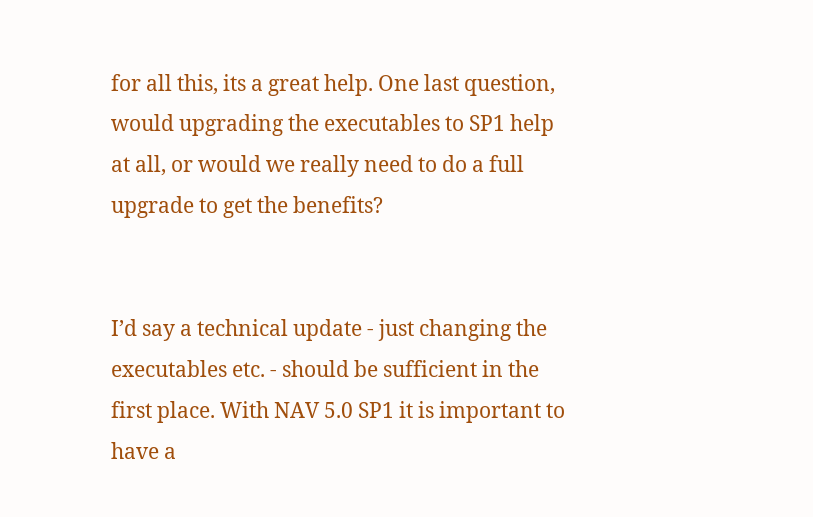for all this, its a great help. One last question, would upgrading the executables to SP1 help at all, or would we really need to do a full upgrade to get the benefits?


I’d say a technical update - just changing the executables etc. - should be sufficient in the first place. With NAV 5.0 SP1 it is important to have a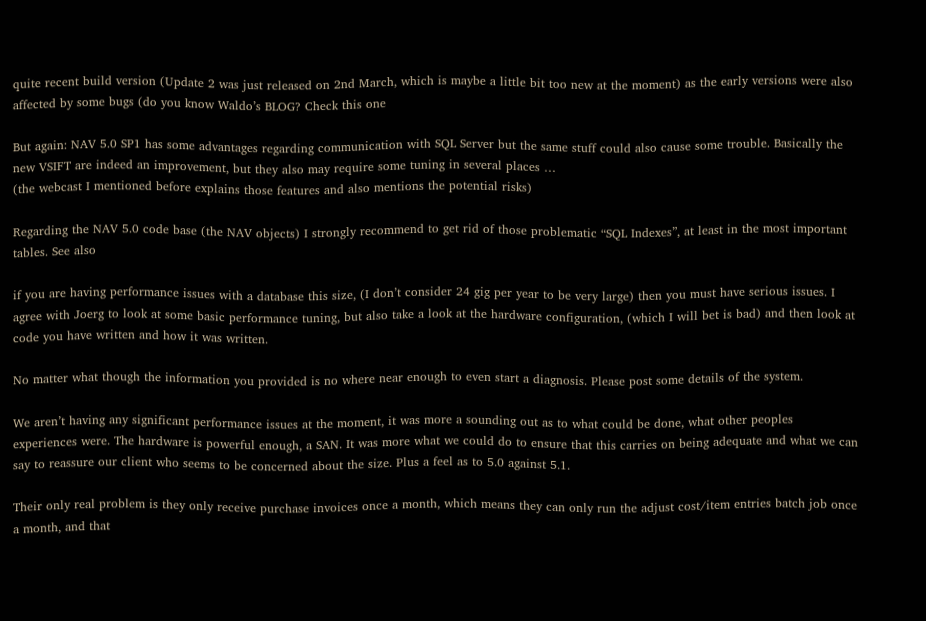quite recent build version (Update 2 was just released on 2nd March, which is maybe a little bit too new at the moment) as the early versions were also affected by some bugs (do you know Waldo’s BLOG? Check this one

But again: NAV 5.0 SP1 has some advantages regarding communication with SQL Server but the same stuff could also cause some trouble. Basically the new VSIFT are indeed an improvement, but they also may require some tuning in several places …
(the webcast I mentioned before explains those features and also mentions the potential risks)

Regarding the NAV 5.0 code base (the NAV objects) I strongly recommend to get rid of those problematic “SQL Indexes”, at least in the most important tables. See also

if you are having performance issues with a database this size, (I don’t consider 24 gig per year to be very large) then you must have serious issues. I agree with Joerg to look at some basic performance tuning, but also take a look at the hardware configuration, (which I will bet is bad) and then look at code you have written and how it was written.

No matter what though the information you provided is no where near enough to even start a diagnosis. Please post some details of the system.

We aren’t having any significant performance issues at the moment, it was more a sounding out as to what could be done, what other peoples experiences were. The hardware is powerful enough, a SAN. It was more what we could do to ensure that this carries on being adequate and what we can say to reassure our client who seems to be concerned about the size. Plus a feel as to 5.0 against 5.1.

Their only real problem is they only receive purchase invoices once a month, which means they can only run the adjust cost/item entries batch job once a month, and that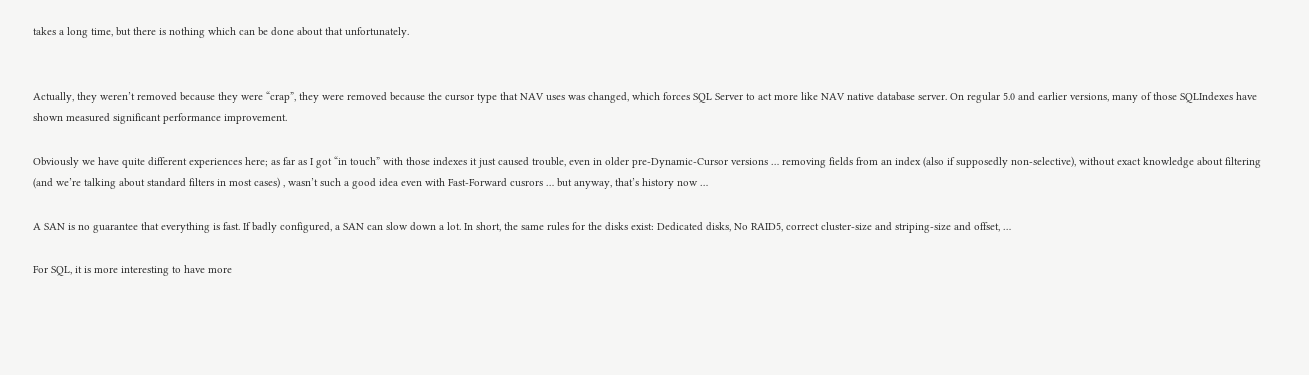takes a long time, but there is nothing which can be done about that unfortunately.


Actually, they weren’t removed because they were “crap”, they were removed because the cursor type that NAV uses was changed, which forces SQL Server to act more like NAV native database server. On regular 5.0 and earlier versions, many of those SQLIndexes have shown measured significant performance improvement.

Obviously we have quite different experiences here; as far as I got “in touch” with those indexes it just caused trouble, even in older pre-Dynamic-Cursor versions … removing fields from an index (also if supposedly non-selective), without exact knowledge about filtering (and we’re talking about standard filters in most cases) , wasn’t such a good idea even with Fast-Forward cusrors … but anyway, that’s history now …

A SAN is no guarantee that everything is fast. If badly configured, a SAN can slow down a lot. In short, the same rules for the disks exist: Dedicated disks, No RAID5, correct cluster-size and striping-size and offset, …

For SQL, it is more interesting to have more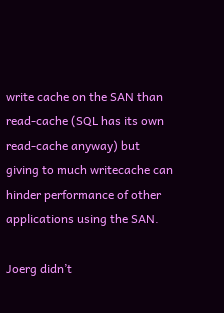write cache on the SAN than read-cache (SQL has its own read-cache anyway) but giving to much writecache can hinder performance of other applications using the SAN.

Joerg didn’t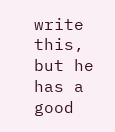write this, but he has a good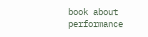book about performance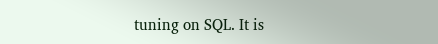tuning on SQL. It is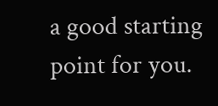a good starting point for you.